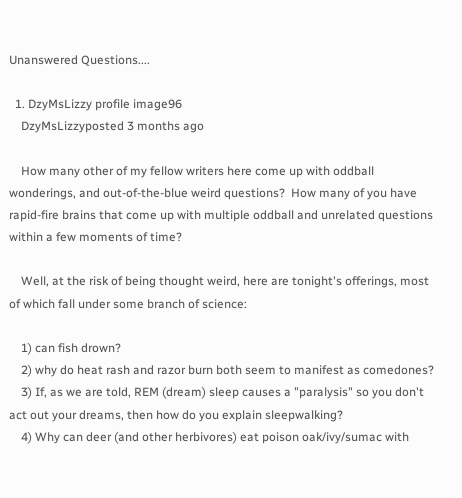Unanswered Questions....

  1. DzyMsLizzy profile image96
    DzyMsLizzyposted 3 months ago

    How many other of my fellow writers here come up with oddball wonderings, and out-of-the-blue weird questions?  How many of you have rapid-fire brains that come up with multiple oddball and unrelated questions within a few moments of time?

    Well, at the risk of being thought weird, here are tonight's offerings, most of which fall under some branch of science:

    1) can fish drown?
    2) why do heat rash and razor burn both seem to manifest as comedones?
    3) If, as we are told, REM (dream) sleep causes a "paralysis" so you don't act out your dreams, then how do you explain sleepwalking?
    4) Why can deer (and other herbivores) eat poison oak/ivy/sumac with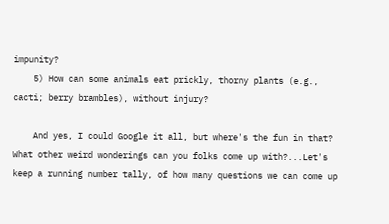impunity?
    5) How can some animals eat prickly, thorny plants (e.g., cacti; berry brambles), without injury?

    And yes, I could Google it all, but where's the fun in that?  What other weird wonderings can you folks come up with?...Let's keep a running number tally, of how many questions we can come up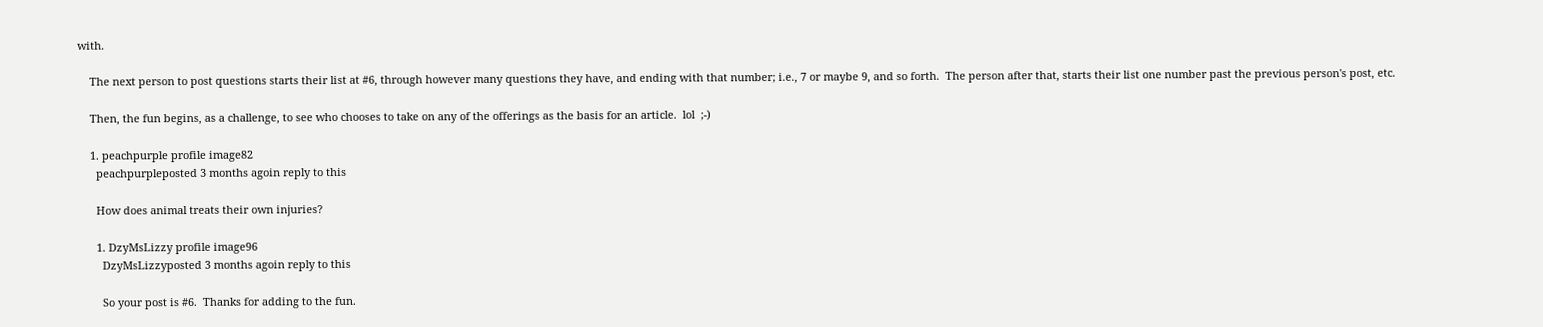with.

    The next person to post questions starts their list at #6, through however many questions they have, and ending with that number; i.e., 7 or maybe 9, and so forth.  The person after that, starts their list one number past the previous person's post, etc.

    Then, the fun begins, as a challenge, to see who chooses to take on any of the offerings as the basis for an article.  lol  ;-)

    1. peachpurple profile image82
      peachpurpleposted 3 months agoin reply to this

      How does animal treats their own injuries?

      1. DzyMsLizzy profile image96
        DzyMsLizzyposted 3 months agoin reply to this

        So your post is #6.  Thanks for adding to the fun.